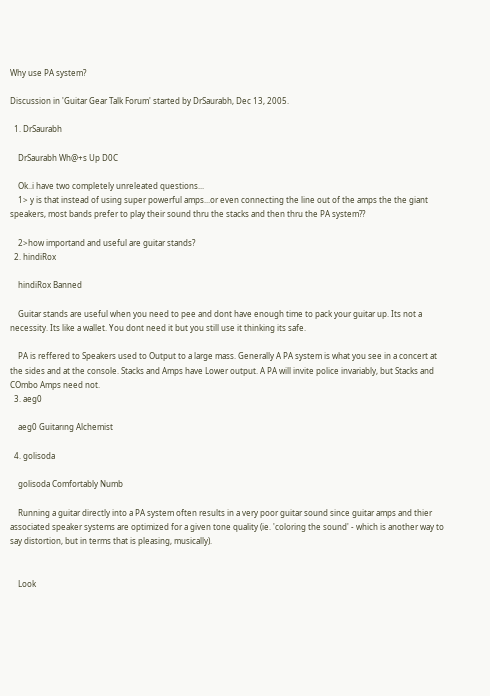Why use PA system?

Discussion in 'Guitar Gear Talk Forum' started by DrSaurabh, Dec 13, 2005.

  1. DrSaurabh

    DrSaurabh Wh@+s Up D0C

    Ok..i have two completely unreleated questions...
    1> y is that instead of using super powerful amps...or even connecting the line out of the amps the the giant speakers, most bands prefer to play their sound thru the stacks and then thru the PA system??

    2>how importand and useful are guitar stands?
  2. hindiRox

    hindiRox Banned

    Guitar stands are useful when you need to pee and dont have enough time to pack your guitar up. Its not a necessity. Its like a wallet. You dont need it but you still use it thinking its safe.

    PA is reffered to Speakers used to Output to a large mass. Generally A PA system is what you see in a concert at the sides and at the console. Stacks and Amps have Lower output. A PA will invite police invariably, but Stacks and COmbo Amps need not.
  3. aeg0

    aeg0 Guitarıng Alchemist

  4. golisoda

    golisoda Comfortably Numb

    Running a guitar directly into a PA system often results in a very poor guitar sound since guitar amps and thier associated speaker systems are optimized for a given tone quality (ie. 'coloring the sound' - which is another way to say distortion, but in terms that is pleasing, musically).


    Look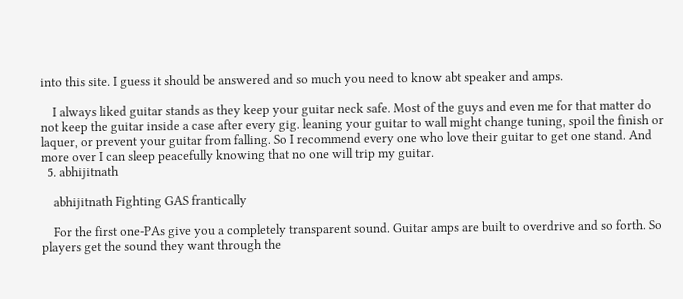into this site. I guess it should be answered and so much you need to know abt speaker and amps.

    I always liked guitar stands as they keep your guitar neck safe. Most of the guys and even me for that matter do not keep the guitar inside a case after every gig. leaning your guitar to wall might change tuning, spoil the finish or laquer, or prevent your guitar from falling. So I recommend every one who love their guitar to get one stand. And more over I can sleep peacefully knowing that no one will trip my guitar.
  5. abhijitnath

    abhijitnath Fighting GAS frantically

    For the first one-PAs give you a completely transparent sound. Guitar amps are built to overdrive and so forth. So players get the sound they want through the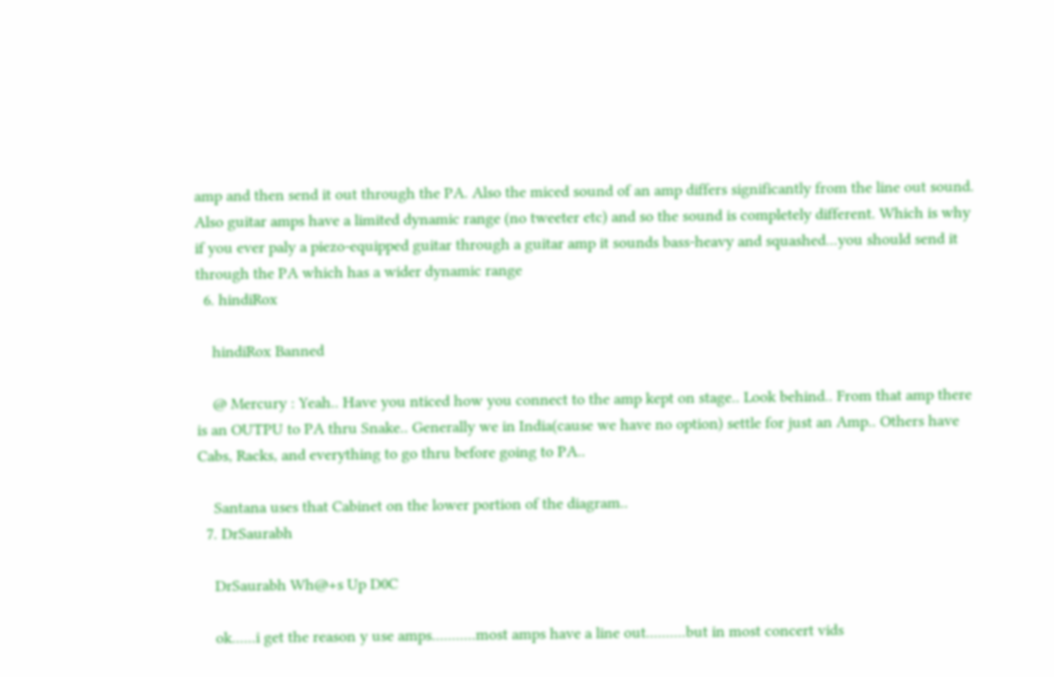amp and then send it out through the PA. Also the miced sound of an amp differs significantly from the line out sound. Also guitar amps have a limited dynamic range (no tweeter etc) and so the sound is completely different. Which is why if you ever paly a piezo-equipped guitar through a guitar amp it sounds bass-heavy and squashed...you should send it through the PA which has a wider dynamic range
  6. hindiRox

    hindiRox Banned

    @ Mercury : Yeah.. Have you nticed how you connect to the amp kept on stage.. Look behind.. From that amp there is an OUTPU to PA thru Snake.. Generally we in India(cause we have no option) settle for just an Amp.. Others have Cabs, Racks, and everything to go thru before going to PA..

    Santana uses that Cabinet on the lower portion of the diagram..
  7. DrSaurabh

    DrSaurabh Wh@+s Up D0C

    ok......i get the reason y use amps...........most amps have a line out..........but in most concert vids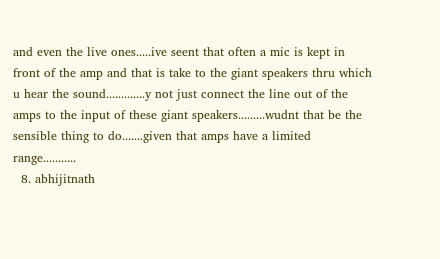and even the live ones.....ive seent that often a mic is kept in front of the amp and that is take to the giant speakers thru which u hear the sound.............y not just connect the line out of the amps to the input of these giant speakers.........wudnt that be the sensible thing to do.......given that amps have a limited range...........
  8. abhijitnath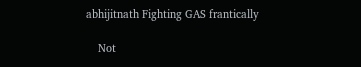abhijitnath Fighting GAS frantically

    Not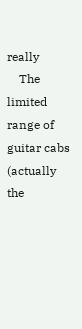really
    The limited range of guitar cabs (actually the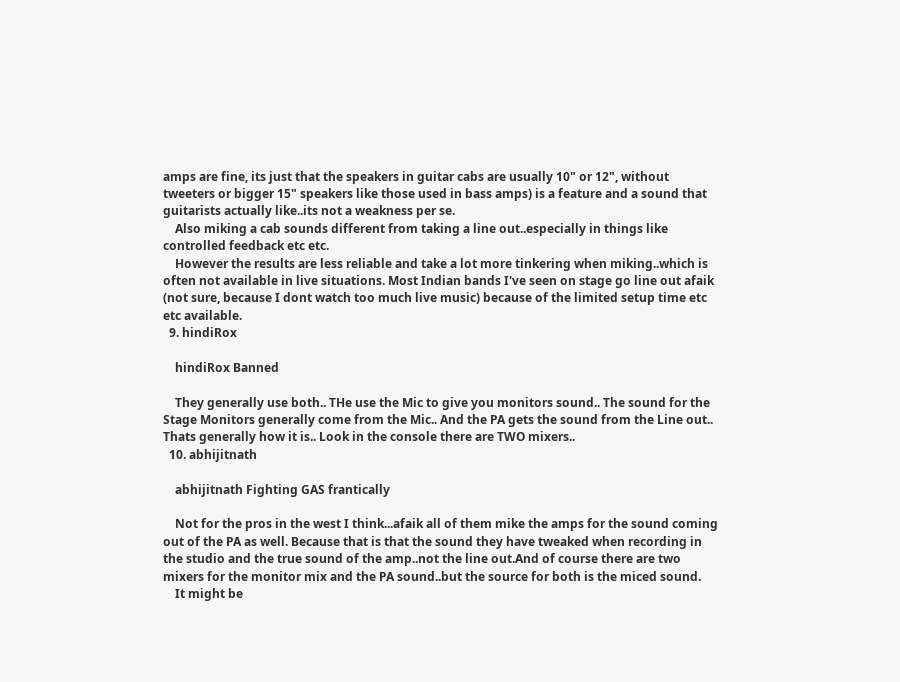amps are fine, its just that the speakers in guitar cabs are usually 10" or 12", without tweeters or bigger 15" speakers like those used in bass amps) is a feature and a sound that guitarists actually like..its not a weakness per se.
    Also miking a cab sounds different from taking a line out..especially in things like controlled feedback etc etc.
    However the results are less reliable and take a lot more tinkering when miking..which is often not available in live situations. Most Indian bands I've seen on stage go line out afaik (not sure, because I dont watch too much live music) because of the limited setup time etc etc available.
  9. hindiRox

    hindiRox Banned

    They generally use both.. THe use the Mic to give you monitors sound.. The sound for the Stage Monitors generally come from the Mic.. And the PA gets the sound from the Line out.. Thats generally how it is.. Look in the console there are TWO mixers..
  10. abhijitnath

    abhijitnath Fighting GAS frantically

    Not for the pros in the west I think...afaik all of them mike the amps for the sound coming out of the PA as well. Because that is that the sound they have tweaked when recording in the studio and the true sound of the amp..not the line out.And of course there are two mixers for the monitor mix and the PA sound..but the source for both is the miced sound.
    It might be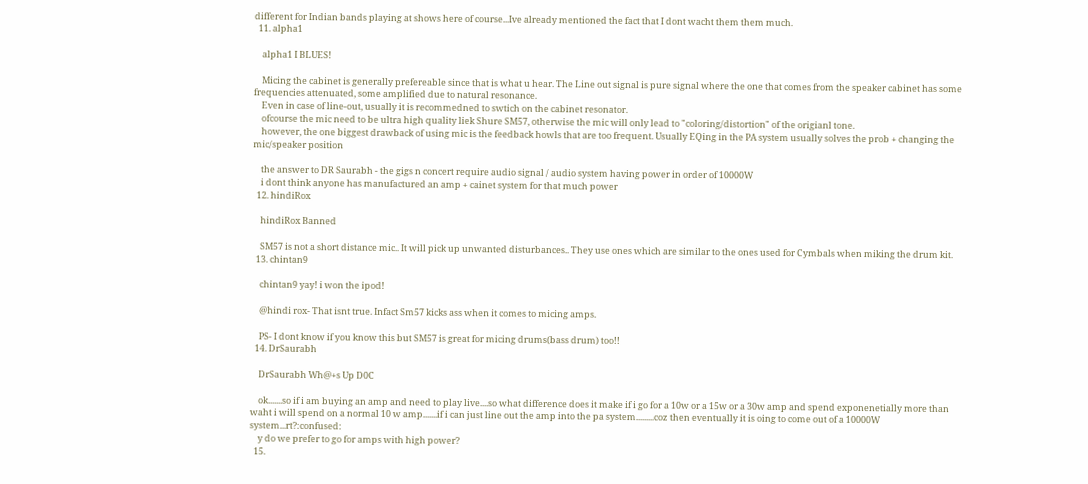different for Indian bands playing at shows here of course...Ive already mentioned the fact that I dont wacht them them much.
  11. alpha1

    alpha1 I BLUES!

    Micing the cabinet is generally prefereable since that is what u hear. The Line out signal is pure signal where the one that comes from the speaker cabinet has some frequencies attenuated, some amplified due to natural resonance.
    Even in case of line-out, usually it is recommedned to swtich on the cabinet resonator.
    ofcourse the mic need to be ultra high quality liek Shure SM57, otherwise the mic will only lead to "coloring/distortion" of the origianl tone.
    however, the one biggest drawback of using mic is the feedback howls that are too frequent. Usually EQing in the PA system usually solves the prob + changing the mic/speaker position

    the answer to DR Saurabh - the gigs n concert require audio signal / audio system having power in order of 10000W
    i dont think anyone has manufactured an amp + cainet system for that much power
  12. hindiRox

    hindiRox Banned

    SM57 is not a short distance mic.. It will pick up unwanted disturbances.. They use ones which are similar to the ones used for Cymbals when miking the drum kit.
  13. chintan9

    chintan9 yay! i won the ipod!

    @hindi rox- That isnt true. Infact Sm57 kicks ass when it comes to micing amps.

    PS- I dont know if you know this but SM57 is great for micing drums(bass drum) too!!
  14. DrSaurabh

    DrSaurabh Wh@+s Up D0C

    ok.......so if i am buying an amp and need to play live....so what difference does it make if i go for a 10w or a 15w or a 30w amp and spend exponenetially more than waht i will spend on a normal 10 w amp.......if i can just line out the amp into the pa system.........coz then eventually it is oing to come out of a 10000W system...rt?:confused:
    y do we prefer to go for amps with high power?
  15.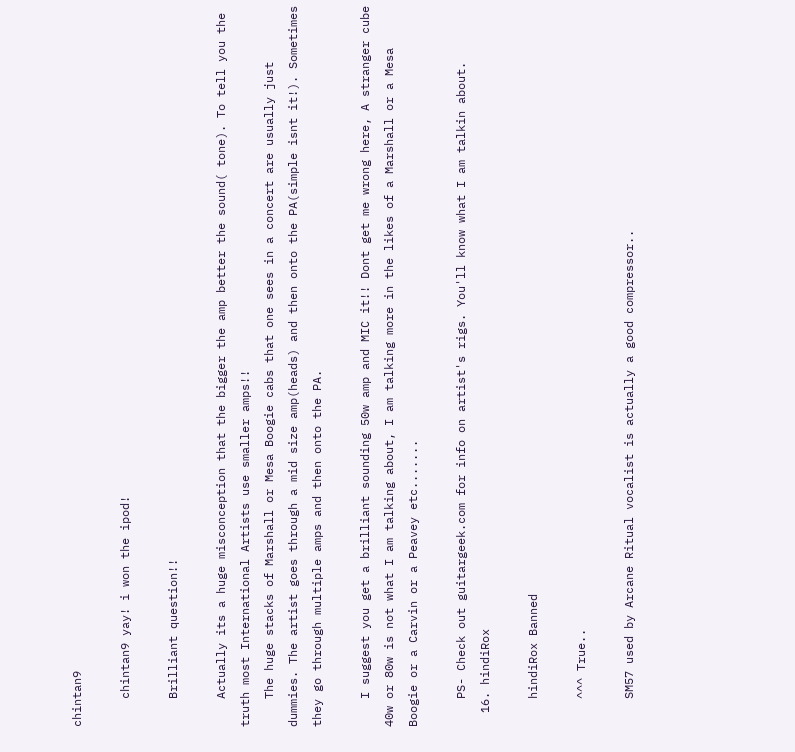chintan9

    chintan9 yay! i won the ipod!

    Brilliant question!!

    Actually its a huge misconception that the bigger the amp better the sound( tone). To tell you the truth most International Artists use smaller amps!!
    The huge stacks of Marshall or Mesa Boogie cabs that one sees in a concert are usually just dummies. The artist goes through a mid size amp(heads) and then onto the PA(simple isnt it!). Sometimes they go through multiple amps and then onto the PA.

    I suggest you get a brilliant sounding 50w amp and MIC it!! Dont get me wrong here, A stranger cube 40w or 80w is not what I am talking about, I am talking more in the likes of a Marshall or a Mesa Boogie or a Carvin or a Peavey etc.......

    PS- Check out guitargeek.com for info on artist's rigs. You'll know what I am talkin about.
  16. hindiRox

    hindiRox Banned

    ^^^ True..

    SM57 used by Arcane Ritual vocalist is actually a good compressor..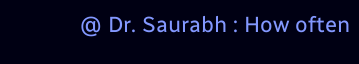@ Dr. Saurabh : How often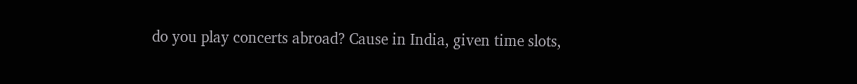do you play concerts abroad? Cause in India, given time slots,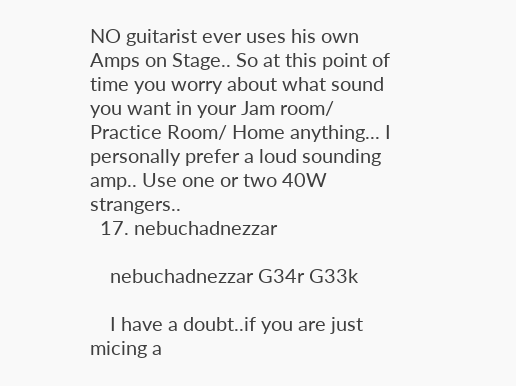NO guitarist ever uses his own Amps on Stage.. So at this point of time you worry about what sound you want in your Jam room/ Practice Room/ Home anything... I personally prefer a loud sounding amp.. Use one or two 40W strangers..
  17. nebuchadnezzar

    nebuchadnezzar G34r G33k

    I have a doubt..if you are just micing a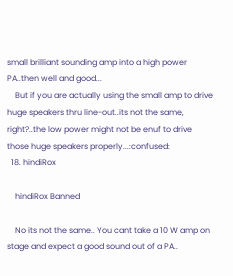small brilliant sounding amp into a high power PA..then well and good...
    But if you are actually using the small amp to drive huge speakers thru line-out..its not the same, right?..the low power might not be enuf to drive those huge speakers properly...:confused:
  18. hindiRox

    hindiRox Banned

    No its not the same.. You cant take a 10 W amp on stage and expect a good sound out of a PA..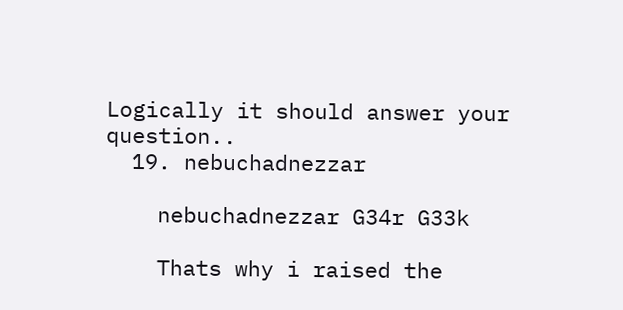Logically it should answer your question..
  19. nebuchadnezzar

    nebuchadnezzar G34r G33k

    Thats why i raised the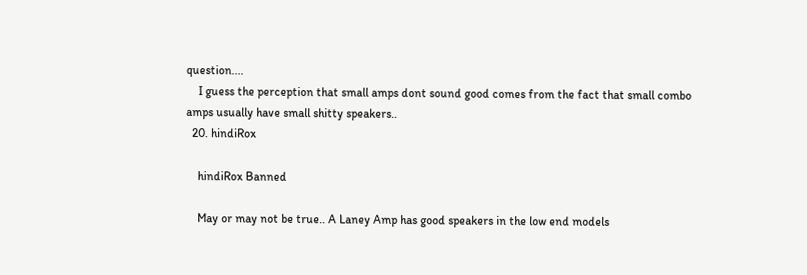question....
    I guess the perception that small amps dont sound good comes from the fact that small combo amps usually have small shitty speakers..
  20. hindiRox

    hindiRox Banned

    May or may not be true.. A Laney Amp has good speakers in the low end models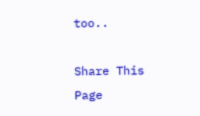too..

Share This Page